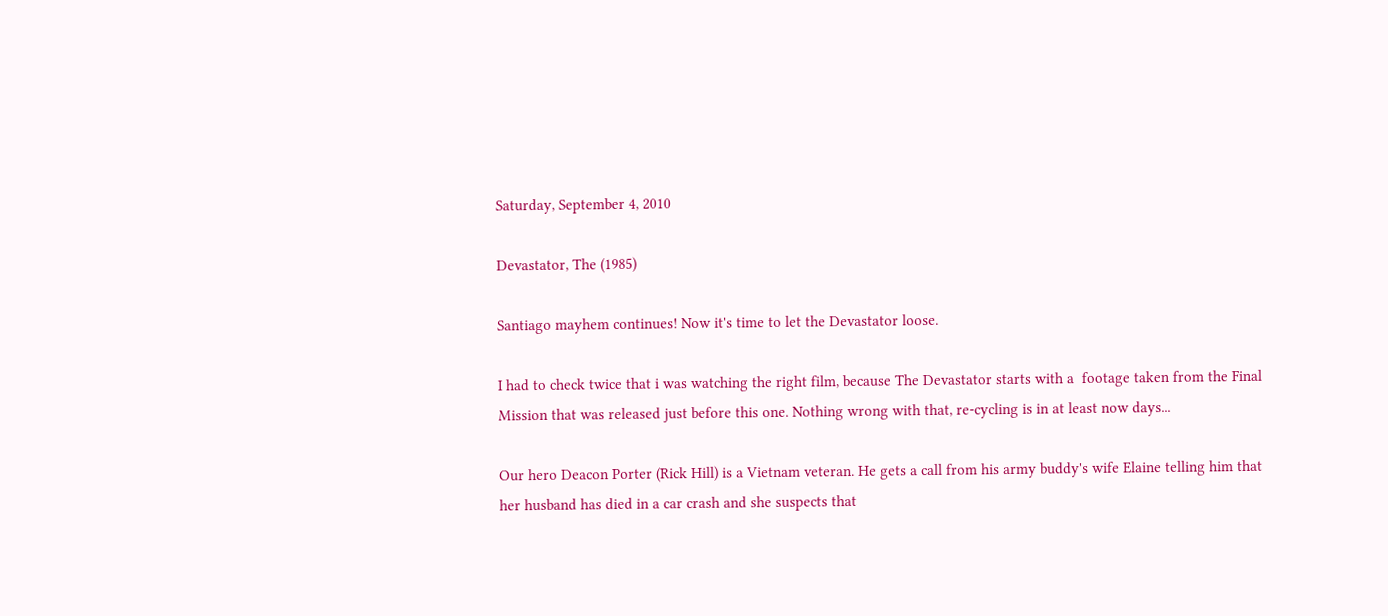Saturday, September 4, 2010

Devastator, The (1985)

Santiago mayhem continues! Now it's time to let the Devastator loose.

I had to check twice that i was watching the right film, because The Devastator starts with a  footage taken from the Final Mission that was released just before this one. Nothing wrong with that, re-cycling is in at least now days...

Our hero Deacon Porter (Rick Hill) is a Vietnam veteran. He gets a call from his army buddy's wife Elaine telling him that her husband has died in a car crash and she suspects that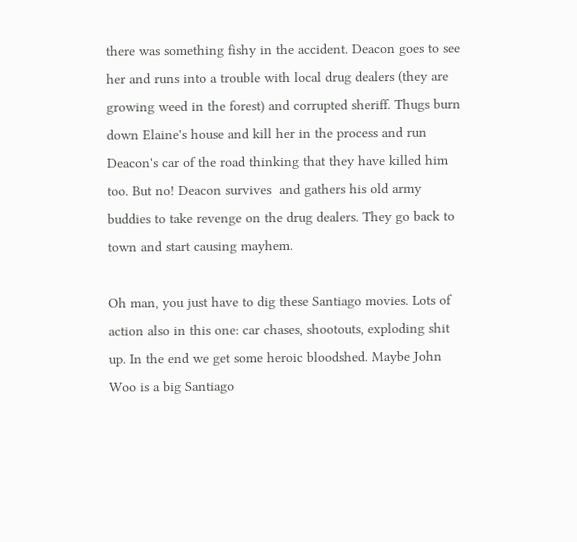there was something fishy in the accident. Deacon goes to see her and runs into a trouble with local drug dealers (they are growing weed in the forest) and corrupted sheriff. Thugs burn down Elaine's house and kill her in the process and run Deacon's car of the road thinking that they have killed him too. But no! Deacon survives  and gathers his old army buddies to take revenge on the drug dealers. They go back to town and start causing mayhem.

Oh man, you just have to dig these Santiago movies. Lots of action also in this one: car chases, shootouts, exploding shit up. In the end we get some heroic bloodshed. Maybe John Woo is a big Santiago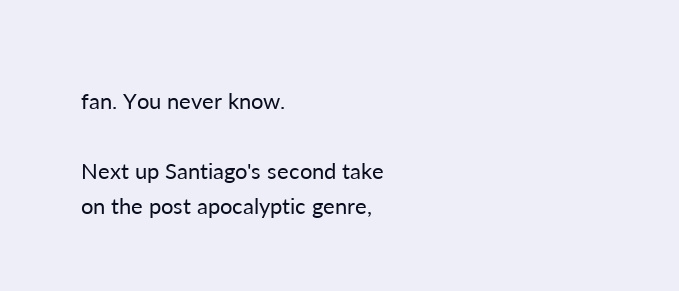fan. You never know.

Next up Santiago's second take  on the post apocalyptic genre,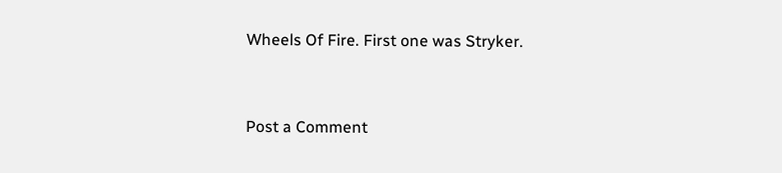Wheels Of Fire. First one was Stryker.


Post a Comment